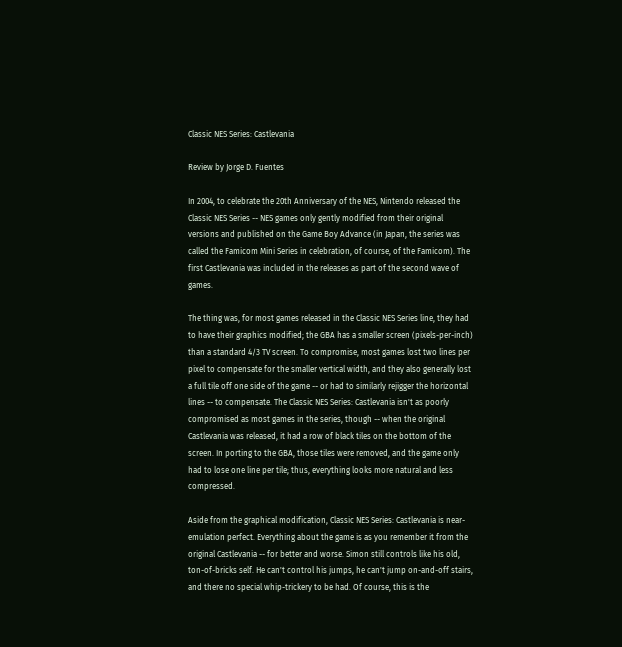Classic NES Series: Castlevania

Review by Jorge D. Fuentes

In 2004, to celebrate the 20th Anniversary of the NES, Nintendo released the Classic NES Series -- NES games only gently modified from their original versions and published on the Game Boy Advance (in Japan, the series was called the Famicom Mini Series in celebration, of course, of the Famicom). The first Castlevania was included in the releases as part of the second wave of games.

The thing was, for most games released in the Classic NES Series line, they had to have their graphics modified; the GBA has a smaller screen (pixels-per-inch) than a standard 4/3 TV screen. To compromise, most games lost two lines per pixel to compensate for the smaller vertical width, and they also generally lost a full tile off one side of the game -- or had to similarly rejigger the horizontal lines -- to compensate. The Classic NES Series: Castlevania isn't as poorly compromised as most games in the series, though -- when the original Castlevania was released, it had a row of black tiles on the bottom of the screen. In porting to the GBA, those tiles were removed, and the game only had to lose one line per tile; thus, everything looks more natural and less compressed.

Aside from the graphical modification, Classic NES Series: Castlevania is near-emulation perfect. Everything about the game is as you remember it from the original Castlevania -- for better and worse. Simon still controls like his old, ton-of-bricks self. He can't control his jumps, he can't jump on-and-off stairs, and there no special whip-trickery to be had. Of course, this is the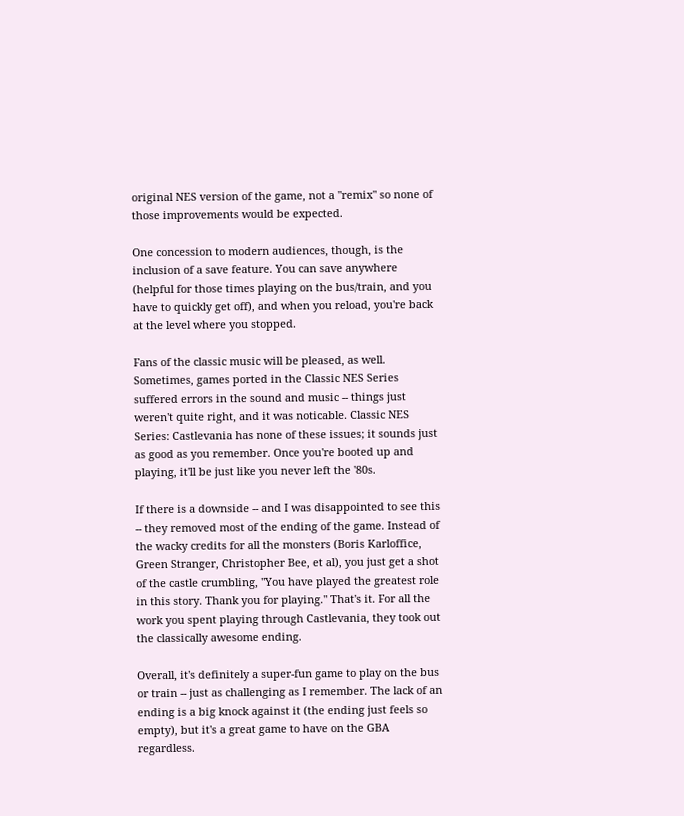original NES version of the game, not a "remix" so none of those improvements would be expected.

One concession to modern audiences, though, is the inclusion of a save feature. You can save anywhere (helpful for those times playing on the bus/train, and you have to quickly get off), and when you reload, you're back at the level where you stopped.

Fans of the classic music will be pleased, as well. Sometimes, games ported in the Classic NES Series suffered errors in the sound and music -- things just weren't quite right, and it was noticable. Classic NES Series: Castlevania has none of these issues; it sounds just as good as you remember. Once you're booted up and playing, it'll be just like you never left the '80s.

If there is a downside -- and I was disappointed to see this -- they removed most of the ending of the game. Instead of the wacky credits for all the monsters (Boris Karloffice, Green Stranger, Christopher Bee, et al), you just get a shot of the castle crumbling, "You have played the greatest role in this story. Thank you for playing." That's it. For all the work you spent playing through Castlevania, they took out the classically awesome ending.

Overall, it's definitely a super-fun game to play on the bus or train -- just as challenging as I remember. The lack of an ending is a big knock against it (the ending just feels so empty), but it's a great game to have on the GBA regardless.